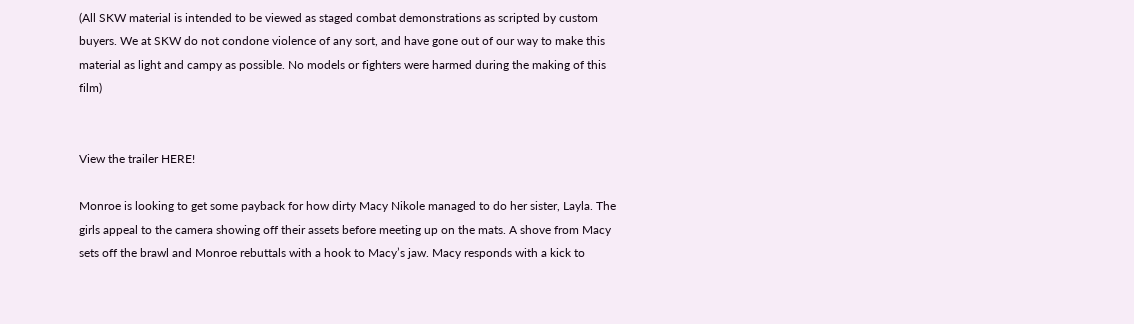(All SKW material is intended to be viewed as staged combat demonstrations as scripted by custom buyers. We at SKW do not condone violence of any sort, and have gone out of our way to make this material as light and campy as possible. No models or fighters were harmed during the making of this film)


View the trailer HERE!

Monroe is looking to get some payback for how dirty Macy Nikole managed to do her sister, Layla. The girls appeal to the camera showing off their assets before meeting up on the mats. A shove from Macy sets off the brawl and Monroe rebuttals with a hook to Macy’s jaw. Macy responds with a kick to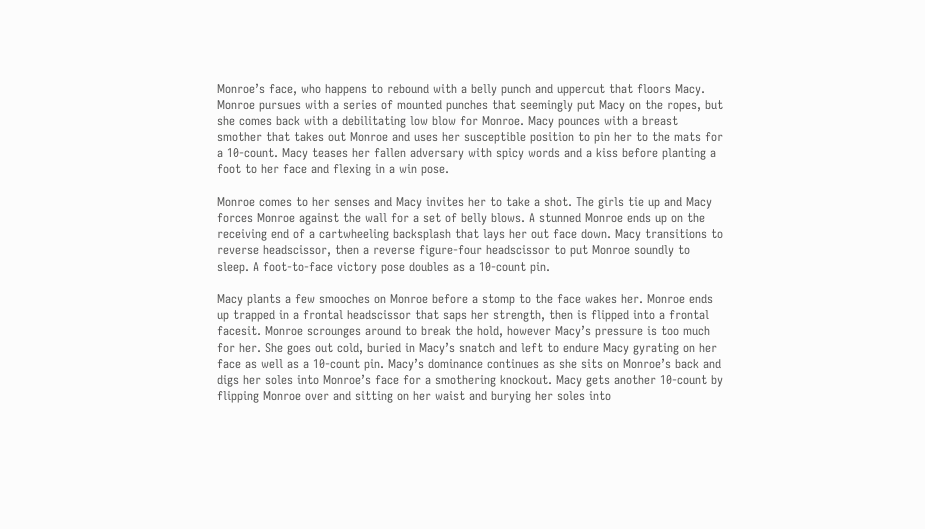Monroe’s face, who happens to rebound with a belly punch and uppercut that floors Macy. Monroe pursues with a series of mounted punches that seemingly put Macy on the ropes, but she comes back with a debilitating low blow for Monroe. Macy pounces with a breast smother that takes out Monroe and uses her susceptible position to pin her to the mats for a 10-count. Macy teases her fallen adversary with spicy words and a kiss before planting a foot to her face and flexing in a win pose.

Monroe comes to her senses and Macy invites her to take a shot. The girls tie up and Macy forces Monroe against the wall for a set of belly blows. A stunned Monroe ends up on the receiving end of a cartwheeling backsplash that lays her out face down. Macy transitions to reverse headscissor, then a reverse figure-four headscissor to put Monroe soundly to sleep. A foot-to-face victory pose doubles as a 10-count pin.

Macy plants a few smooches on Monroe before a stomp to the face wakes her. Monroe ends up trapped in a frontal headscissor that saps her strength, then is flipped into a frontal facesit. Monroe scrounges around to break the hold, however Macy’s pressure is too much for her. She goes out cold, buried in Macy’s snatch and left to endure Macy gyrating on her face as well as a 10-count pin. Macy’s dominance continues as she sits on Monroe’s back and digs her soles into Monroe’s face for a smothering knockout. Macy gets another 10-count by flipping Monroe over and sitting on her waist and burying her soles into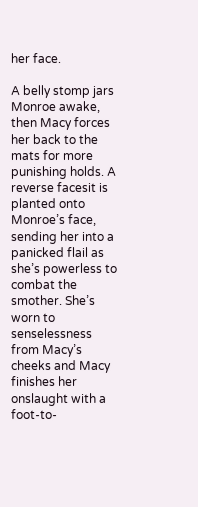her face.

A belly stomp jars Monroe awake, then Macy forces her back to the mats for more punishing holds. A reverse facesit is planted onto Monroe’s face, sending her into a panicked flail as she’s powerless to combat the smother. She’s worn to senselessness from Macy’s cheeks and Macy finishes her onslaught with a foot-to-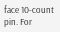face 10-count pin. For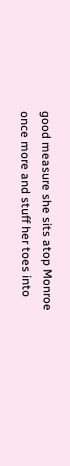good measure she sits atop Monroe once more and stuff her toes into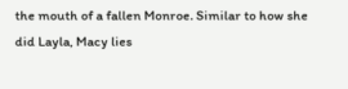the mouth of a fallen Monroe. Similar to how she did Layla, Macy lies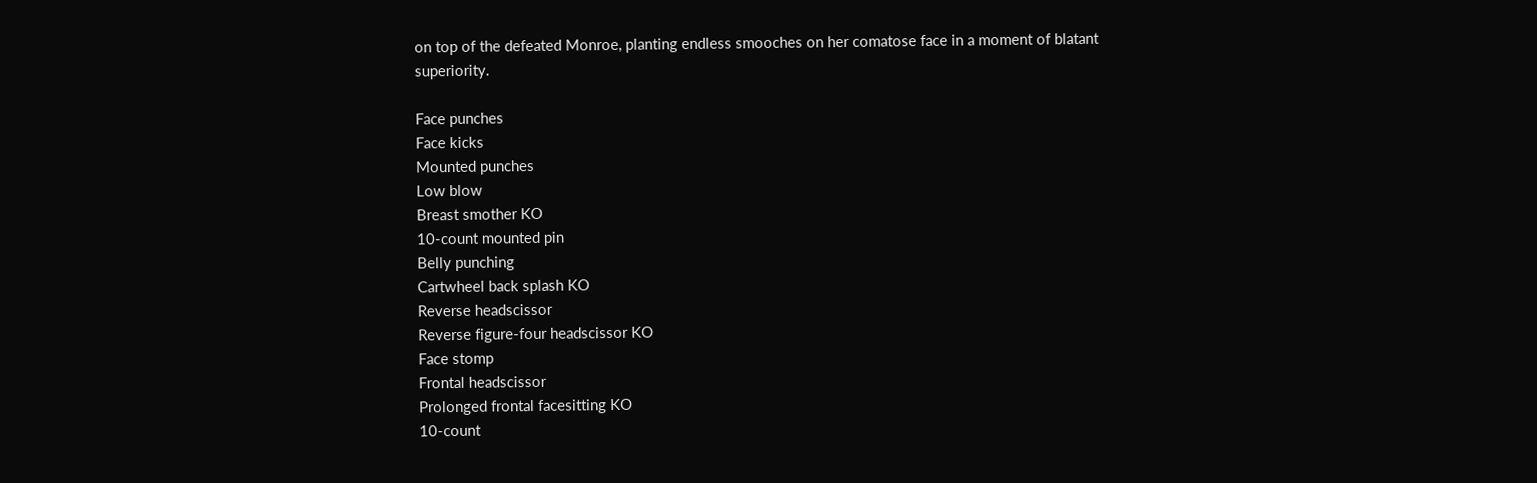on top of the defeated Monroe, planting endless smooches on her comatose face in a moment of blatant superiority.

Face punches
Face kicks
Mounted punches
Low blow
Breast smother KO
10-count mounted pin
Belly punching
Cartwheel back splash KO
Reverse headscissor
Reverse figure-four headscissor KO
Face stomp
Frontal headscissor
Prolonged frontal facesitting KO
10-count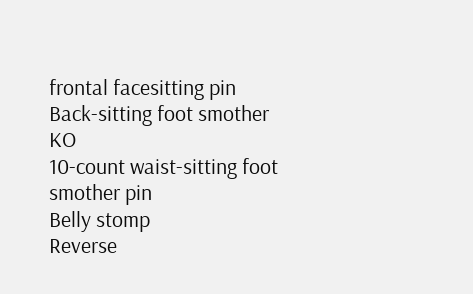frontal facesitting pin
Back-sitting foot smother KO
10-count waist-sitting foot smother pin
Belly stomp
Reverse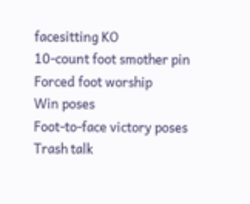facesitting KO
10-count foot smother pin
Forced foot worship
Win poses
Foot-to-face victory poses
Trash talk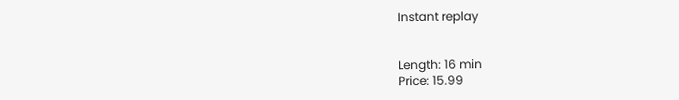Instant replay


Length: 16 min
Price: 15.99